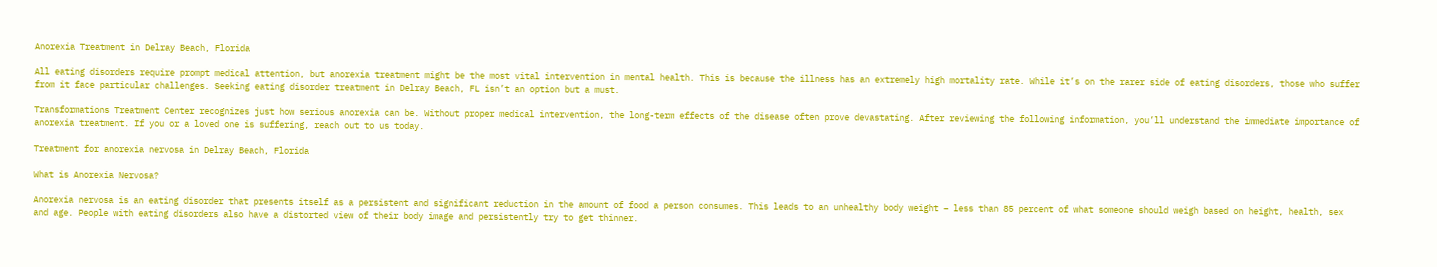Anorexia Treatment in Delray Beach, Florida

All eating disorders require prompt medical attention, but anorexia treatment might be the most vital intervention in mental health. This is because the illness has an extremely high mortality rate. While it’s on the rarer side of eating disorders, those who suffer from it face particular challenges. Seeking eating disorder treatment in Delray Beach, FL isn’t an option but a must.

Transformations Treatment Center recognizes just how serious anorexia can be. Without proper medical intervention, the long-term effects of the disease often prove devastating. After reviewing the following information, you’ll understand the immediate importance of anorexia treatment. If you or a loved one is suffering, reach out to us today.

Treatment for anorexia nervosa in Delray Beach, Florida

What is Anorexia Nervosa?

Anorexia nervosa is an eating disorder that presents itself as a persistent and significant reduction in the amount of food a person consumes. This leads to an unhealthy body weight – less than 85 percent of what someone should weigh based on height, health, sex and age. People with eating disorders also have a distorted view of their body image and persistently try to get thinner.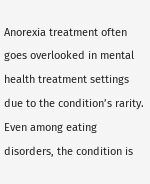Anorexia treatment often goes overlooked in mental health treatment settings due to the condition’s rarity. Even among eating disorders, the condition is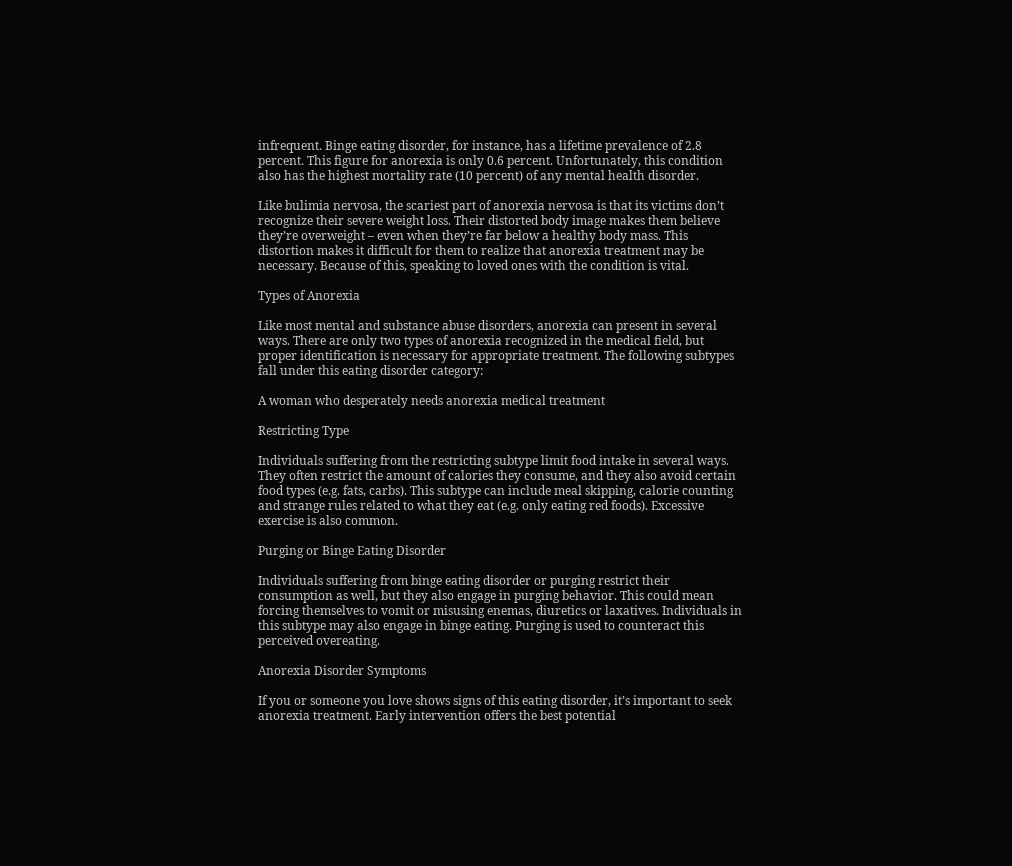infrequent. Binge eating disorder, for instance, has a lifetime prevalence of 2.8 percent. This figure for anorexia is only 0.6 percent. Unfortunately, this condition also has the highest mortality rate (10 percent) of any mental health disorder.

Like bulimia nervosa, the scariest part of anorexia nervosa is that its victims don’t recognize their severe weight loss. Their distorted body image makes them believe they’re overweight – even when they’re far below a healthy body mass. This distortion makes it difficult for them to realize that anorexia treatment may be necessary. Because of this, speaking to loved ones with the condition is vital.

Types of Anorexia

Like most mental and substance abuse disorders, anorexia can present in several ways. There are only two types of anorexia recognized in the medical field, but proper identification is necessary for appropriate treatment. The following subtypes fall under this eating disorder category:

A woman who desperately needs anorexia medical treatment

Restricting Type

Individuals suffering from the restricting subtype limit food intake in several ways. They often restrict the amount of calories they consume, and they also avoid certain food types (e.g. fats, carbs). This subtype can include meal skipping, calorie counting and strange rules related to what they eat (e.g. only eating red foods). Excessive exercise is also common.

Purging or Binge Eating Disorder

Individuals suffering from binge eating disorder or purging restrict their consumption as well, but they also engage in purging behavior. This could mean forcing themselves to vomit or misusing enemas, diuretics or laxatives. Individuals in this subtype may also engage in binge eating. Purging is used to counteract this perceived overeating.

Anorexia Disorder Symptoms

If you or someone you love shows signs of this eating disorder, it’s important to seek anorexia treatment. Early intervention offers the best potential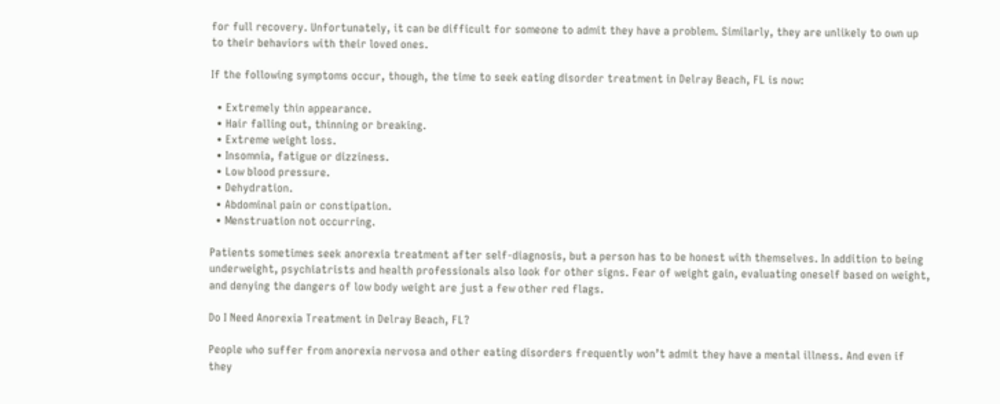for full recovery. Unfortunately, it can be difficult for someone to admit they have a problem. Similarly, they are unlikely to own up to their behaviors with their loved ones.

If the following symptoms occur, though, the time to seek eating disorder treatment in Delray Beach, FL is now:

  • Extremely thin appearance.
  • Hair falling out, thinning or breaking.
  • Extreme weight loss.
  • Insomnia, fatigue or dizziness.
  • Low blood pressure.
  • Dehydration.
  • Abdominal pain or constipation.
  • Menstruation not occurring.

Patients sometimes seek anorexia treatment after self-diagnosis, but a person has to be honest with themselves. In addition to being underweight, psychiatrists and health professionals also look for other signs. Fear of weight gain, evaluating oneself based on weight, and denying the dangers of low body weight are just a few other red flags.

Do I Need Anorexia Treatment in Delray Beach, FL?

People who suffer from anorexia nervosa and other eating disorders frequently won’t admit they have a mental illness. And even if they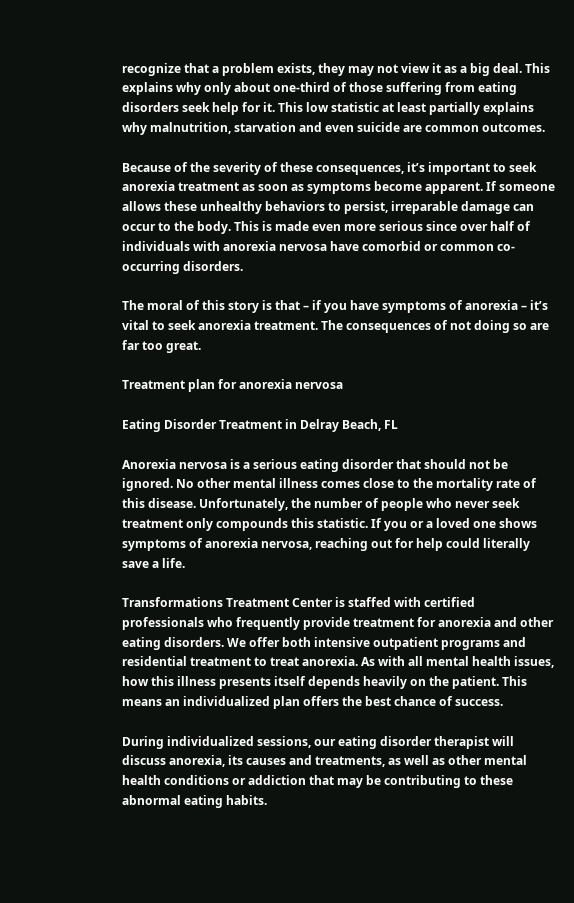recognize that a problem exists, they may not view it as a big deal. This explains why only about one-third of those suffering from eating disorders seek help for it. This low statistic at least partially explains why malnutrition, starvation and even suicide are common outcomes.

Because of the severity of these consequences, it’s important to seek anorexia treatment as soon as symptoms become apparent. If someone allows these unhealthy behaviors to persist, irreparable damage can occur to the body. This is made even more serious since over half of individuals with anorexia nervosa have comorbid or common co-occurring disorders.

The moral of this story is that – if you have symptoms of anorexia – it’s vital to seek anorexia treatment. The consequences of not doing so are far too great.

Treatment plan for anorexia nervosa

Eating Disorder Treatment in Delray Beach, FL

Anorexia nervosa is a serious eating disorder that should not be ignored. No other mental illness comes close to the mortality rate of this disease. Unfortunately, the number of people who never seek treatment only compounds this statistic. If you or a loved one shows symptoms of anorexia nervosa, reaching out for help could literally save a life.

Transformations Treatment Center is staffed with certified professionals who frequently provide treatment for anorexia and other eating disorders. We offer both intensive outpatient programs and residential treatment to treat anorexia. As with all mental health issues, how this illness presents itself depends heavily on the patient. This means an individualized plan offers the best chance of success.

During individualized sessions, our eating disorder therapist will discuss anorexia, its causes and treatments, as well as other mental health conditions or addiction that may be contributing to these abnormal eating habits.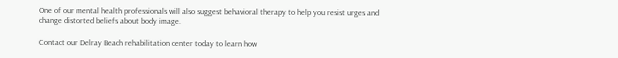One of our mental health professionals will also suggest behavioral therapy to help you resist urges and change distorted beliefs about body image.

Contact our Delray Beach rehabilitation center today to learn how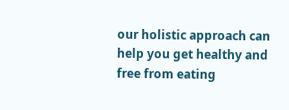our holistic approach can help you get healthy and free from eating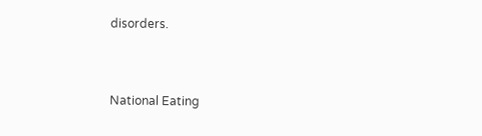disorders.


National Eating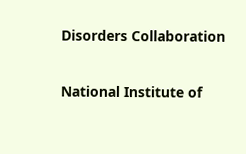Disorders Collaboration

National Institute of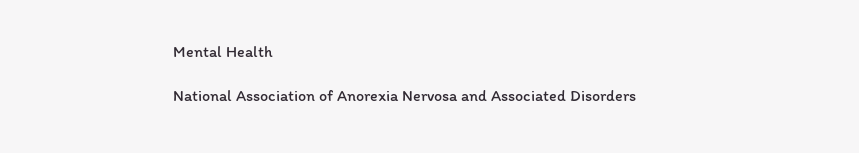Mental Health

National Association of Anorexia Nervosa and Associated Disorders